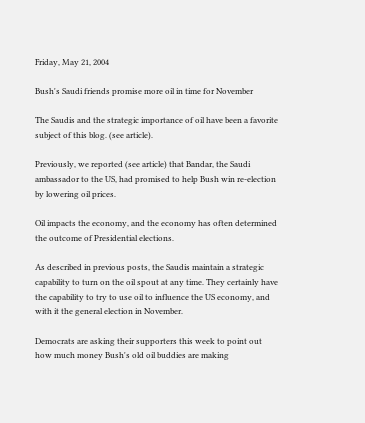Friday, May 21, 2004

Bush's Saudi friends promise more oil in time for November

The Saudis and the strategic importance of oil have been a favorite subject of this blog. (see article).

Previously, we reported (see article) that Bandar, the Saudi ambassador to the US, had promised to help Bush win re-election by lowering oil prices.

Oil impacts the economy, and the economy has often determined the outcome of Presidential elections.

As described in previous posts, the Saudis maintain a strategic capability to turn on the oil spout at any time. They certainly have the capability to try to use oil to influence the US economy, and with it the general election in November.

Democrats are asking their supporters this week to point out how much money Bush's old oil buddies are making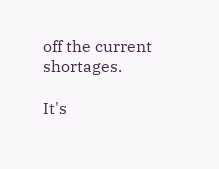off the current shortages.

It's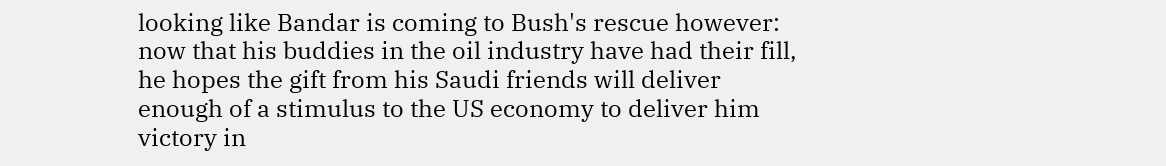looking like Bandar is coming to Bush's rescue however: now that his buddies in the oil industry have had their fill, he hopes the gift from his Saudi friends will deliver enough of a stimulus to the US economy to deliver him victory in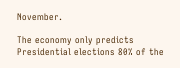November.

The economy only predicts Presidential elections 80% of the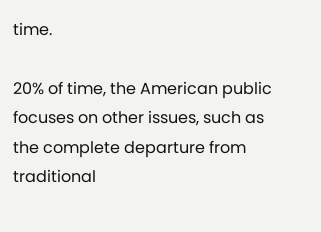time.

20% of time, the American public focuses on other issues, such as the complete departure from traditional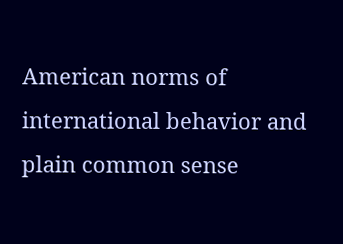American norms of international behavior and plain common sense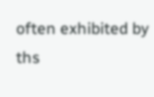often exhibited by ths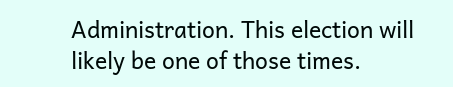Administration. This election will likely be one of those times.